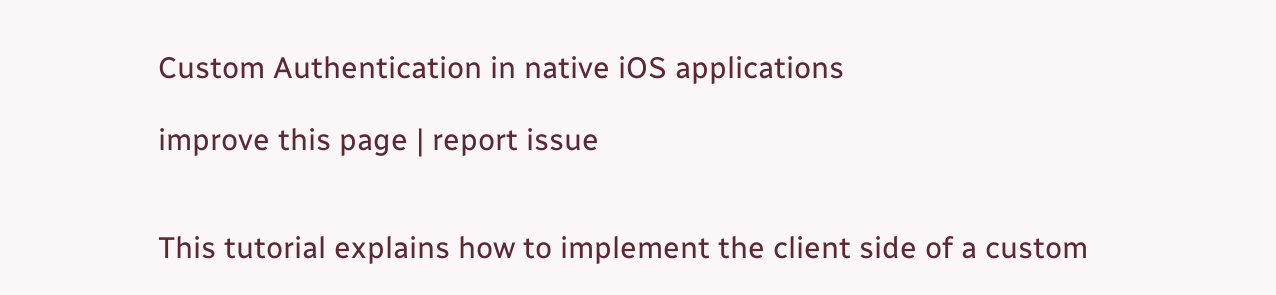Custom Authentication in native iOS applications

improve this page | report issue


This tutorial explains how to implement the client side of a custom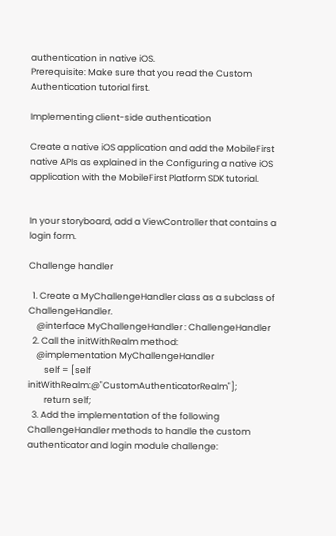authentication in native iOS.
Prerequisite: Make sure that you read the Custom Authentication tutorial first.

Implementing client-side authentication

Create a native iOS application and add the MobileFirst native APIs as explained in the Configuring a native iOS application with the MobileFirst Platform SDK tutorial.


In your storyboard, add a ViewController that contains a login form.

Challenge handler

  1. Create a MyChallengeHandler class as a subclass of ChallengeHandler.
    @interface MyChallengeHandler : ChallengeHandler
  2. Call the initWithRealm method:
    @implementation MyChallengeHandler
        self = [self initWithRealm:@"CustomAuthenticatorRealm"];
        return self;
  3. Add the implementation of the following ChallengeHandler methods to handle the custom authenticator and login module challenge: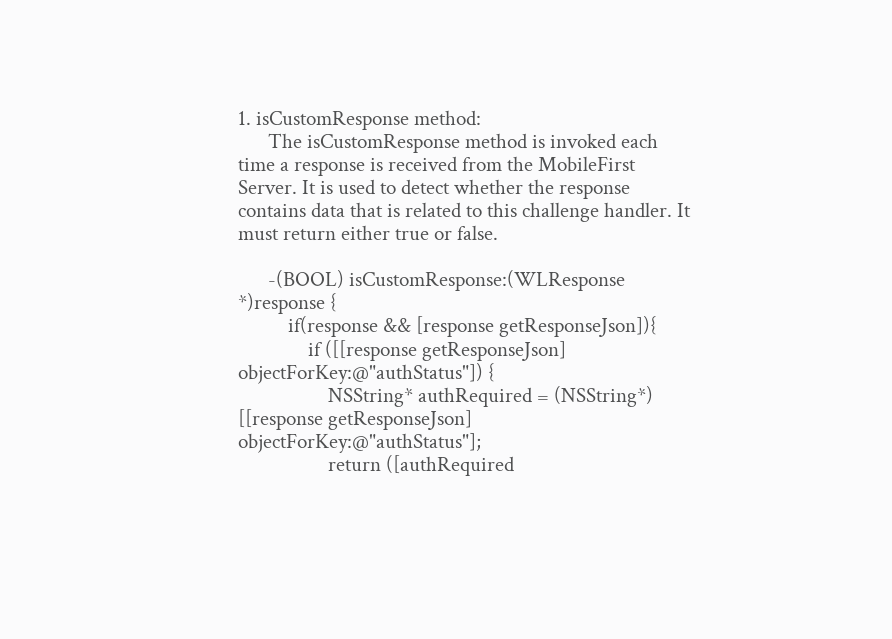1. isCustomResponse method:
      The isCustomResponse method is invoked each time a response is received from the MobileFirst Server. It is used to detect whether the response contains data that is related to this challenge handler. It must return either true or false.

      -(BOOL) isCustomResponse:(WLResponse *)response {
          if(response && [response getResponseJson]){
              if ([[response getResponseJson] objectForKey:@"authStatus"]) {
                  NSString* authRequired = (NSString*) [[response getResponseJson] objectForKey:@"authStatus"];
                  return ([authRequired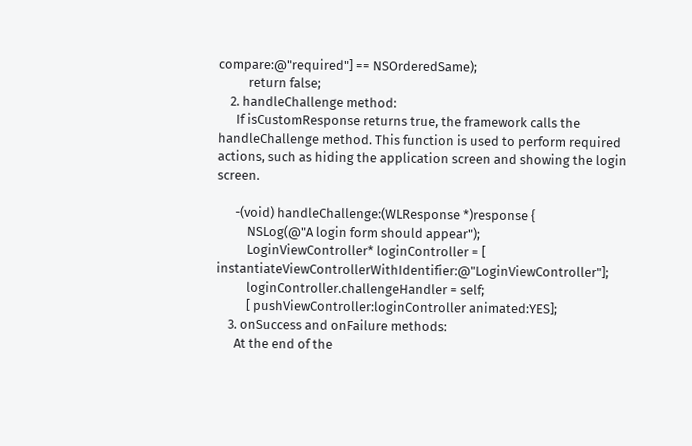compare:@"required"] == NSOrderedSame);
          return false;
    2. handleChallenge method:
      If isCustomResponse returns true, the framework calls the handleChallenge method. This function is used to perform required actions, such as hiding the application screen and showing the login screen.

      -(void) handleChallenge:(WLResponse *)response {
          NSLog(@"A login form should appear");
          LoginViewController* loginController = [ instantiateViewControllerWithIdentifier:@"LoginViewController"];
          loginController.challengeHandler = self;
          [ pushViewController:loginController animated:YES];
    3. onSuccess and onFailure methods:
      At the end of the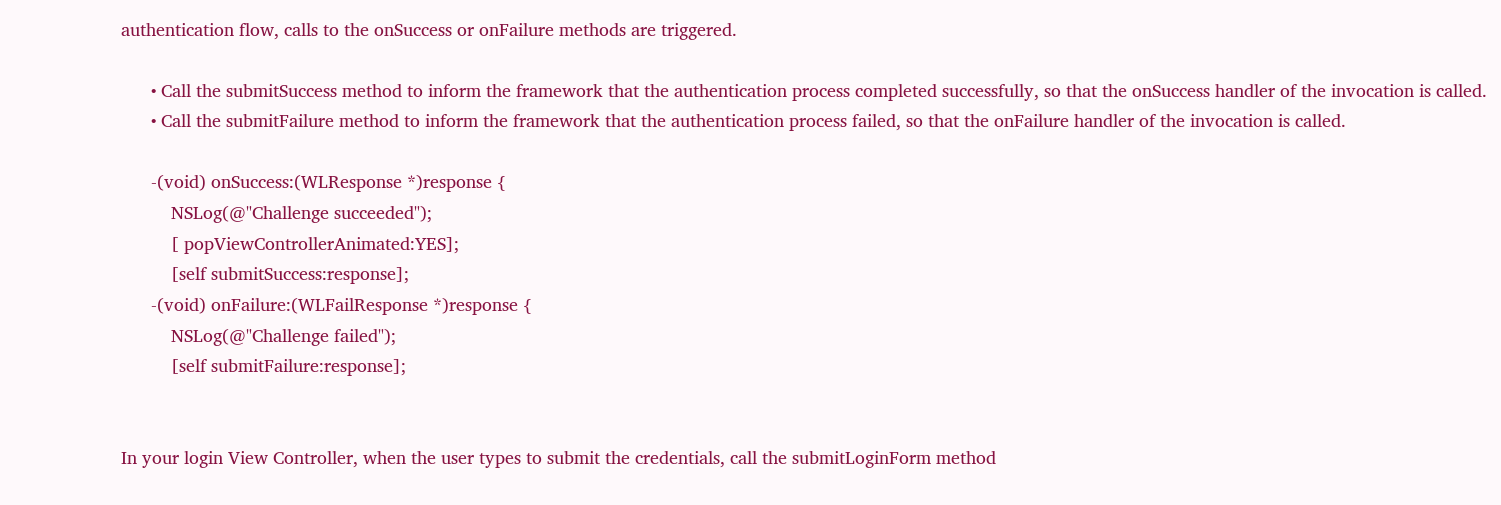authentication flow, calls to the onSuccess or onFailure methods are triggered.

      • Call the submitSuccess method to inform the framework that the authentication process completed successfully, so that the onSuccess handler of the invocation is called.
      • Call the submitFailure method to inform the framework that the authentication process failed, so that the onFailure handler of the invocation is called.

      -(void) onSuccess:(WLResponse *)response {
          NSLog(@"Challenge succeeded");
          [ popViewControllerAnimated:YES];
          [self submitSuccess:response];
      -(void) onFailure:(WLFailResponse *)response {
          NSLog(@"Challenge failed");
          [self submitFailure:response];


In your login View Controller, when the user types to submit the credentials, call the submitLoginForm method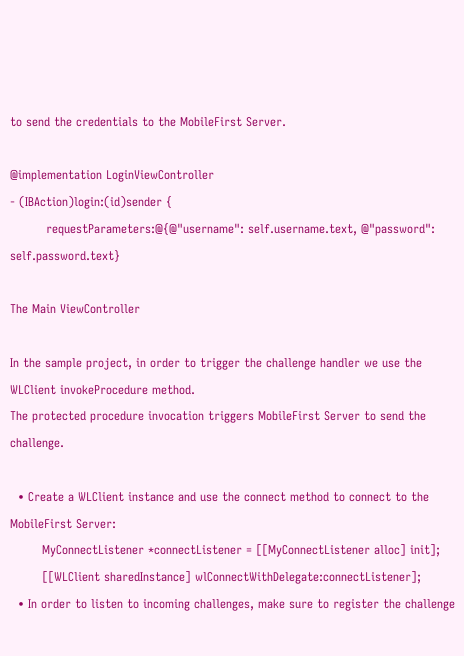to send the credentials to the MobileFirst Server.

@implementation LoginViewController
- (IBAction)login:(id)sender {
         requestParameters:@{@"username": self.username.text, @"password": self.password.text}

The Main ViewController

In the sample project, in order to trigger the challenge handler we use the WLClient invokeProcedure method.
The protected procedure invocation triggers MobileFirst Server to send the challenge.

  • Create a WLClient instance and use the connect method to connect to the MobileFirst Server:
        MyConnectListener *connectListener = [[MyConnectListener alloc] init];
        [[WLClient sharedInstance] wlConnectWithDelegate:connectListener];
  • In order to listen to incoming challenges, make sure to register the challenge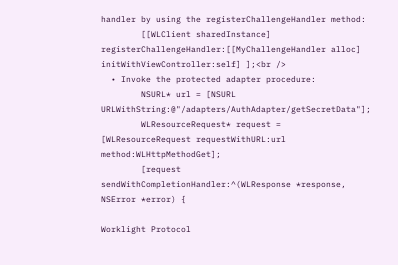handler by using the registerChallengeHandler method:
        [[WLClient sharedInstance] registerChallengeHandler:[[MyChallengeHandler alloc] initWithViewController:self] ];<br />
  • Invoke the protected adapter procedure:
        NSURL* url = [NSURL URLWithString:@"/adapters/AuthAdapter/getSecretData"];
        WLResourceRequest* request = [WLResourceRequest requestWithURL:url method:WLHttpMethodGet];
        [request sendWithCompletionHandler:^(WLResponse *response, NSError *error) {

Worklight Protocol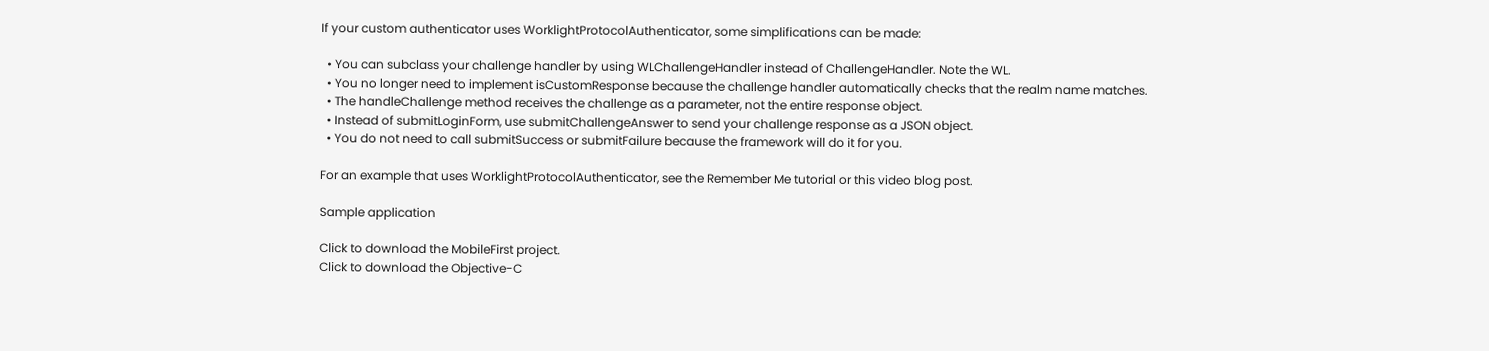If your custom authenticator uses WorklightProtocolAuthenticator, some simplifications can be made:

  • You can subclass your challenge handler by using WLChallengeHandler instead of ChallengeHandler. Note the WL.
  • You no longer need to implement isCustomResponse because the challenge handler automatically checks that the realm name matches.
  • The handleChallenge method receives the challenge as a parameter, not the entire response object.
  • Instead of submitLoginForm, use submitChallengeAnswer to send your challenge response as a JSON object.
  • You do not need to call submitSuccess or submitFailure because the framework will do it for you.

For an example that uses WorklightProtocolAuthenticator, see the Remember Me tutorial or this video blog post.

Sample application

Click to download the MobileFirst project.
Click to download the Objective-C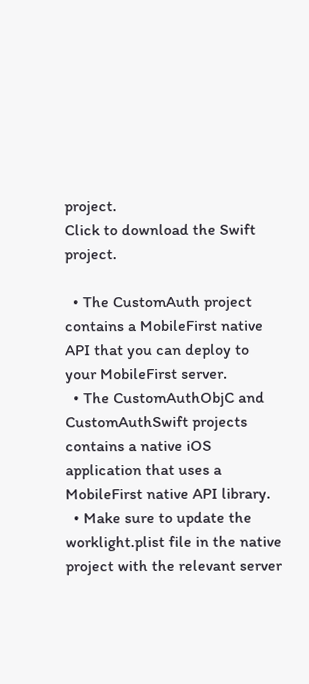project.
Click to download the Swift project.

  • The CustomAuth project contains a MobileFirst native API that you can deploy to your MobileFirst server.
  • The CustomAuthObjC and CustomAuthSwift projects contains a native iOS application that uses a MobileFirst native API library.
  • Make sure to update the worklight.plist file in the native project with the relevant server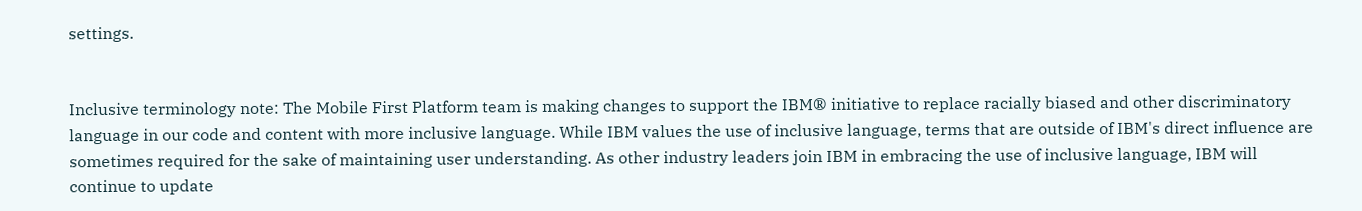settings.


Inclusive terminology note: The Mobile First Platform team is making changes to support the IBM® initiative to replace racially biased and other discriminatory language in our code and content with more inclusive language. While IBM values the use of inclusive language, terms that are outside of IBM's direct influence are sometimes required for the sake of maintaining user understanding. As other industry leaders join IBM in embracing the use of inclusive language, IBM will continue to update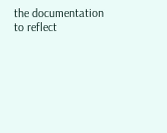the documentation to reflect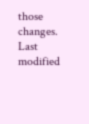those changes.
Last modified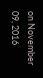on November 09, 2016